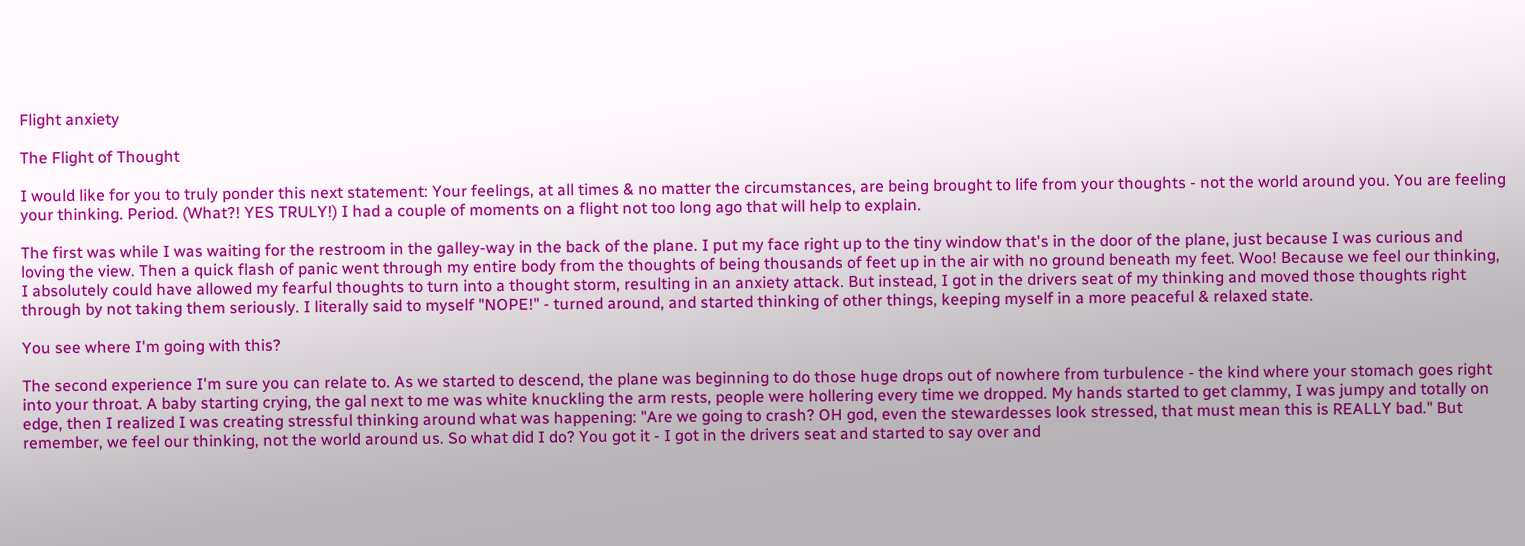Flight anxiety

The Flight of Thought

I would like for you to truly ponder this next statement: Your feelings, at all times & no matter the circumstances, are being brought to life from your thoughts - not the world around you. You are feeling your thinking. Period. (What?! YES TRULY!) I had a couple of moments on a flight not too long ago that will help to explain.

The first was while I was waiting for the restroom in the galley-way in the back of the plane. I put my face right up to the tiny window that's in the door of the plane, just because I was curious and loving the view. Then a quick flash of panic went through my entire body from the thoughts of being thousands of feet up in the air with no ground beneath my feet. Woo! Because we feel our thinking, I absolutely could have allowed my fearful thoughts to turn into a thought storm, resulting in an anxiety attack. But instead, I got in the drivers seat of my thinking and moved those thoughts right through by not taking them seriously. I literally said to myself "NOPE!" - turned around, and started thinking of other things, keeping myself in a more peaceful & relaxed state.

You see where I'm going with this?

The second experience I'm sure you can relate to. As we started to descend, the plane was beginning to do those huge drops out of nowhere from turbulence - the kind where your stomach goes right into your throat. A baby starting crying, the gal next to me was white knuckling the arm rests, people were hollering every time we dropped. My hands started to get clammy, I was jumpy and totally on edge, then I realized I was creating stressful thinking around what was happening: "Are we going to crash? OH god, even the stewardesses look stressed, that must mean this is REALLY bad." But remember, we feel our thinking, not the world around us. So what did I do? You got it - I got in the drivers seat and started to say over and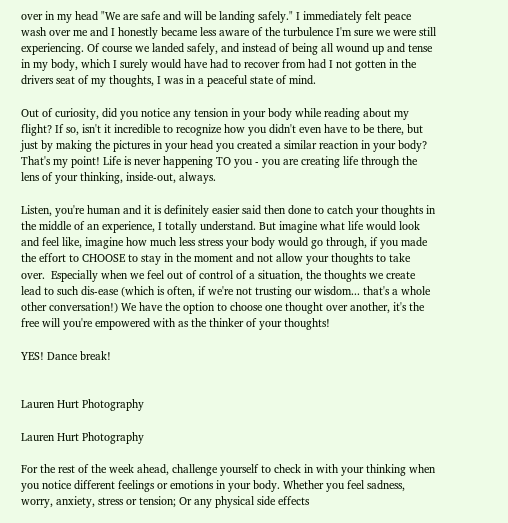over in my head "We are safe and will be landing safely." I immediately felt peace wash over me and I honestly became less aware of the turbulence I'm sure we were still experiencing. Of course we landed safely, and instead of being all wound up and tense in my body, which I surely would have had to recover from had I not gotten in the drivers seat of my thoughts, I was in a peaceful state of mind.

Out of curiosity, did you notice any tension in your body while reading about my flight? If so, isn't it incredible to recognize how you didn't even have to be there, but just by making the pictures in your head you created a similar reaction in your body? That's my point! Life is never happening TO you - you are creating life through the lens of your thinking, inside-out, always.

Listen, you're human and it is definitely easier said then done to catch your thoughts in the middle of an experience, I totally understand. But imagine what life would look and feel like, imagine how much less stress your body would go through, if you made the effort to CHOOSE to stay in the moment and not allow your thoughts to take over.  Especially when we feel out of control of a situation, the thoughts we create lead to such dis-ease (which is often, if we're not trusting our wisdom... that's a whole other conversation!) We have the option to choose one thought over another, it's the free will you're empowered with as the thinker of your thoughts!

YES! Dance break!


Lauren Hurt Photography

Lauren Hurt Photography

For the rest of the week ahead, challenge yourself to check in with your thinking when you notice different feelings or emotions in your body. Whether you feel sadness, worry, anxiety, stress or tension; Or any physical side effects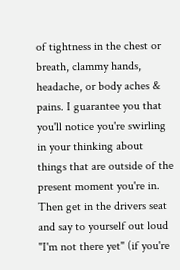of tightness in the chest or breath, clammy hands, headache, or body aches & pains. I guarantee you that you'll notice you're swirling in your thinking about things that are outside of the present moment you're in. Then get in the drivers seat and say to yourself out loud "I'm not there yet" (if you're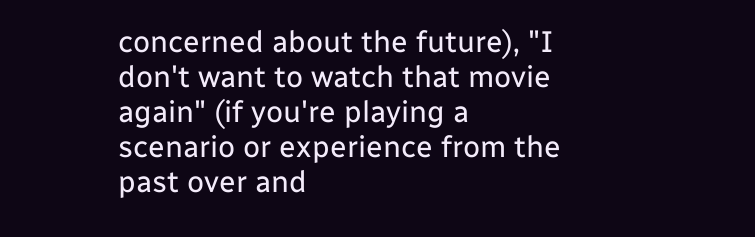concerned about the future), "I don't want to watch that movie again" (if you're playing a scenario or experience from the past over and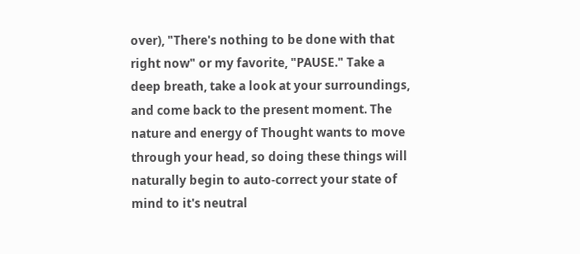over), "There's nothing to be done with that right now" or my favorite, "PAUSE." Take a deep breath, take a look at your surroundings, and come back to the present moment. The nature and energy of Thought wants to move through your head, so doing these things will naturally begin to auto-correct your state of mind to it's neutral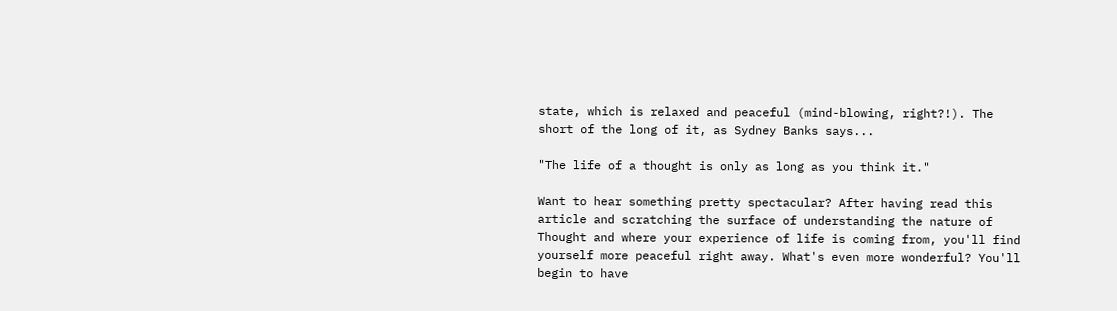state, which is relaxed and peaceful (mind-blowing, right?!). The short of the long of it, as Sydney Banks says...

"The life of a thought is only as long as you think it."

Want to hear something pretty spectacular? After having read this article and scratching the surface of understanding the nature of Thought and where your experience of life is coming from, you'll find yourself more peaceful right away. What's even more wonderful? You'll begin to have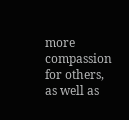more compassion for others, as well as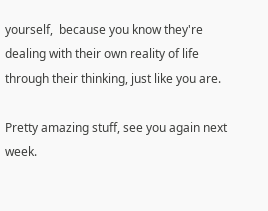yourself,  because you know they're dealing with their own reality of life through their thinking, just like you are.

Pretty amazing stuff, see you again next week.